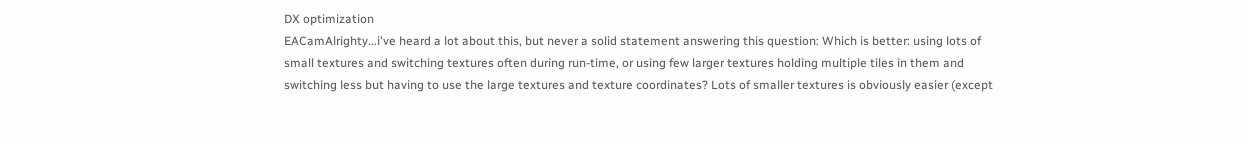DX optimization
EACamAlrighty...i've heard a lot about this, but never a solid statement answering this question: Which is better: using lots of small textures and switching textures often during run-time, or using few larger textures holding multiple tiles in them and switching less but having to use the large textures and texture coordinates? Lots of smaller textures is obviously easier (except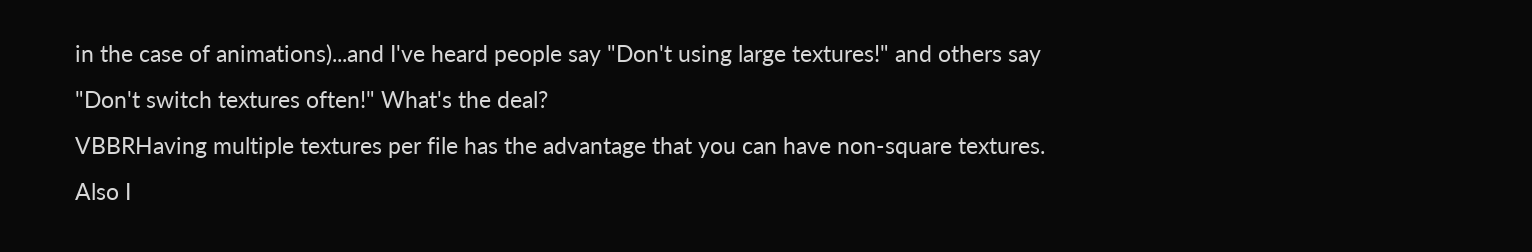in the case of animations)...and I've heard people say "Don't using large textures!" and others say "Don't switch textures often!" What's the deal?
VBBRHaving multiple textures per file has the advantage that you can have non-square textures. Also I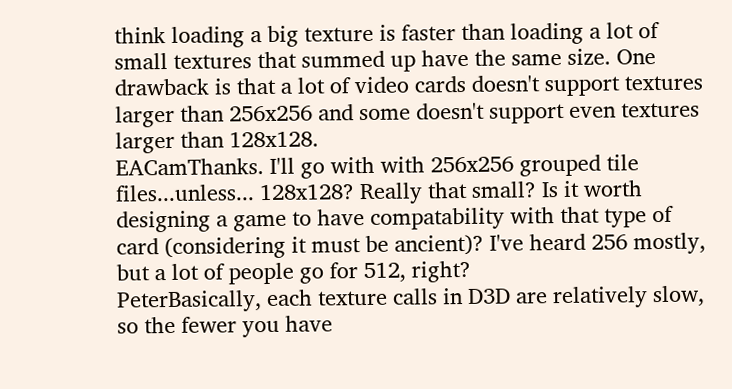think loading a big texture is faster than loading a lot of small textures that summed up have the same size. One drawback is that a lot of video cards doesn't support textures larger than 256x256 and some doesn't support even textures larger than 128x128.
EACamThanks. I'll go with with 256x256 grouped tile files...unless... 128x128? Really that small? Is it worth designing a game to have compatability with that type of card (considering it must be ancient)? I've heard 256 mostly, but a lot of people go for 512, right?
PeterBasically, each texture calls in D3D are relatively slow, so the fewer you have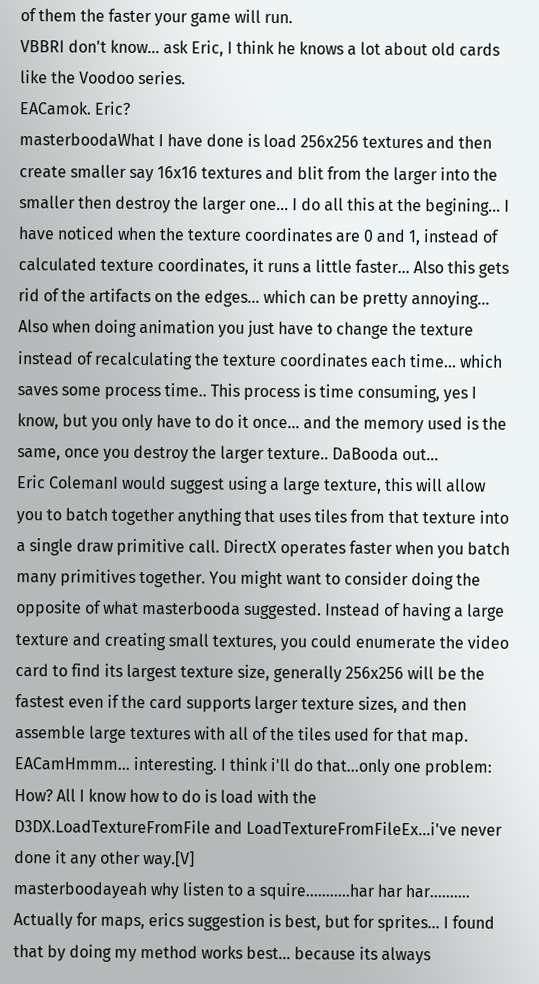of them the faster your game will run.
VBBRI don't know... ask Eric, I think he knows a lot about old cards like the Voodoo series.
EACamok. Eric?
masterboodaWhat I have done is load 256x256 textures and then create smaller say 16x16 textures and blit from the larger into the smaller then destroy the larger one... I do all this at the begining... I have noticed when the texture coordinates are 0 and 1, instead of calculated texture coordinates, it runs a little faster... Also this gets rid of the artifacts on the edges... which can be pretty annoying... Also when doing animation you just have to change the texture instead of recalculating the texture coordinates each time... which saves some process time.. This process is time consuming, yes I know, but you only have to do it once... and the memory used is the same, once you destroy the larger texture.. DaBooda out...
Eric ColemanI would suggest using a large texture, this will allow you to batch together anything that uses tiles from that texture into a single draw primitive call. DirectX operates faster when you batch many primitives together. You might want to consider doing the opposite of what masterbooda suggested. Instead of having a large texture and creating small textures, you could enumerate the video card to find its largest texture size, generally 256x256 will be the fastest even if the card supports larger texture sizes, and then assemble large textures with all of the tiles used for that map.
EACamHmmm... interesting. I think i'll do that...only one problem: How? All I know how to do is load with the D3DX.LoadTextureFromFile and LoadTextureFromFileEx...i've never done it any other way.[V]
masterboodayeah why listen to a squire...........har har har.......... Actually for maps, erics suggestion is best, but for sprites... I found that by doing my method works best... because its always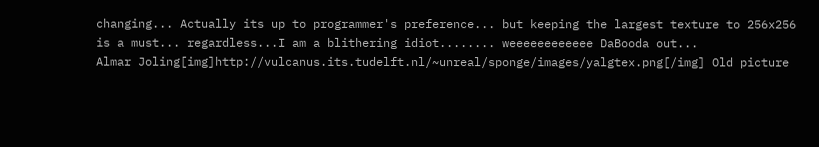changing... Actually its up to programmer's preference... but keeping the largest texture to 256x256 is a must... regardless...I am a blithering idiot........ weeeeeeeeeeee DaBooda out...
Almar Joling[img]http://vulcanus.its.tudelft.nl/~unreal/sponge/images/yalgtex.png[/img] Old picture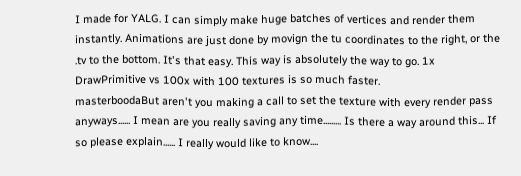I made for YALG. I can simply make huge batches of vertices and render them instantly. Animations are just done by movign the tu coordinates to the right, or the .tv to the bottom. It's that easy. This way is absolutely the way to go. 1x DrawPrimitive vs 100x with 100 textures is so much faster.
masterboodaBut aren't you making a call to set the texture with every render pass anyways...... I mean are you really saving any time......... Is there a way around this... If so please explain...... I really would like to know....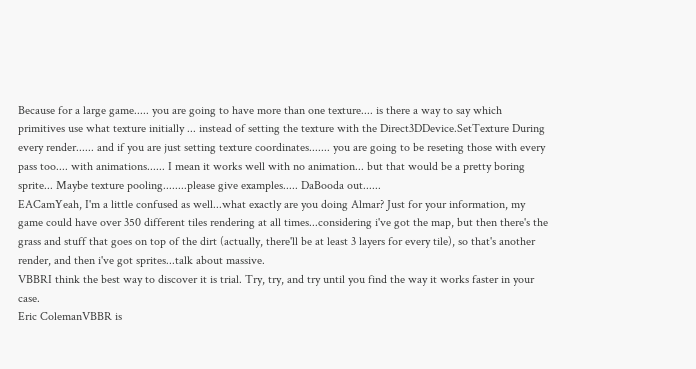Because for a large game..... you are going to have more than one texture.... is there a way to say which primitives use what texture initially ... instead of setting the texture with the Direct3DDevice.SetTexture During every render...... and if you are just setting texture coordinates....... you are going to be reseting those with every pass too.... with animations...... I mean it works well with no animation... but that would be a pretty boring sprite... Maybe texture pooling........please give examples..... DaBooda out......
EACamYeah, I'm a little confused as well...what exactly are you doing Almar? Just for your information, my game could have over 350 different tiles rendering at all times...considering i've got the map, but then there's the grass and stuff that goes on top of the dirt (actually, there'll be at least 3 layers for every tile), so that's another render, and then i've got sprites...talk about massive.
VBBRI think the best way to discover it is trial. Try, try, and try until you find the way it works faster in your case.
Eric ColemanVBBR is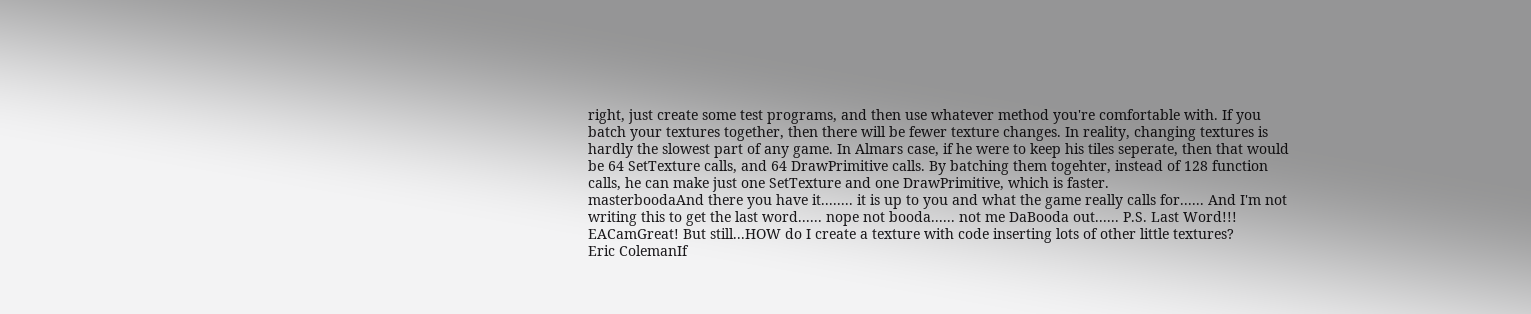right, just create some test programs, and then use whatever method you're comfortable with. If you batch your textures together, then there will be fewer texture changes. In reality, changing textures is hardly the slowest part of any game. In Almars case, if he were to keep his tiles seperate, then that would be 64 SetTexture calls, and 64 DrawPrimitive calls. By batching them togehter, instead of 128 function calls, he can make just one SetTexture and one DrawPrimitive, which is faster.
masterboodaAnd there you have it........ it is up to you and what the game really calls for...... And I'm not writing this to get the last word...... nope not booda...... not me DaBooda out...... P.S. Last Word!!!
EACamGreat! But still...HOW do I create a texture with code inserting lots of other little textures?
Eric ColemanIf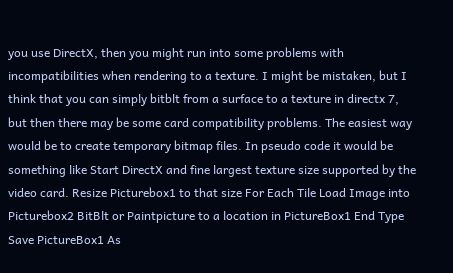you use DirectX, then you might run into some problems with incompatibilities when rendering to a texture. I might be mistaken, but I think that you can simply bitblt from a surface to a texture in directx 7, but then there may be some card compatibility problems. The easiest way would be to create temporary bitmap files. In pseudo code it would be something like Start DirectX and fine largest texture size supported by the video card. Resize Picturebox1 to that size For Each Tile Load Image into Picturebox2 BitBlt or Paintpicture to a location in PictureBox1 End Type Save PictureBox1 As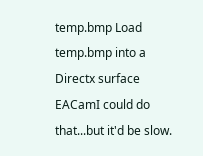temp.bmp Load temp.bmp into a Directx surface
EACamI could do that...but it'd be slow.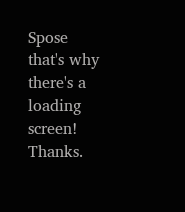Spose that's why there's a loading screen! Thanks.